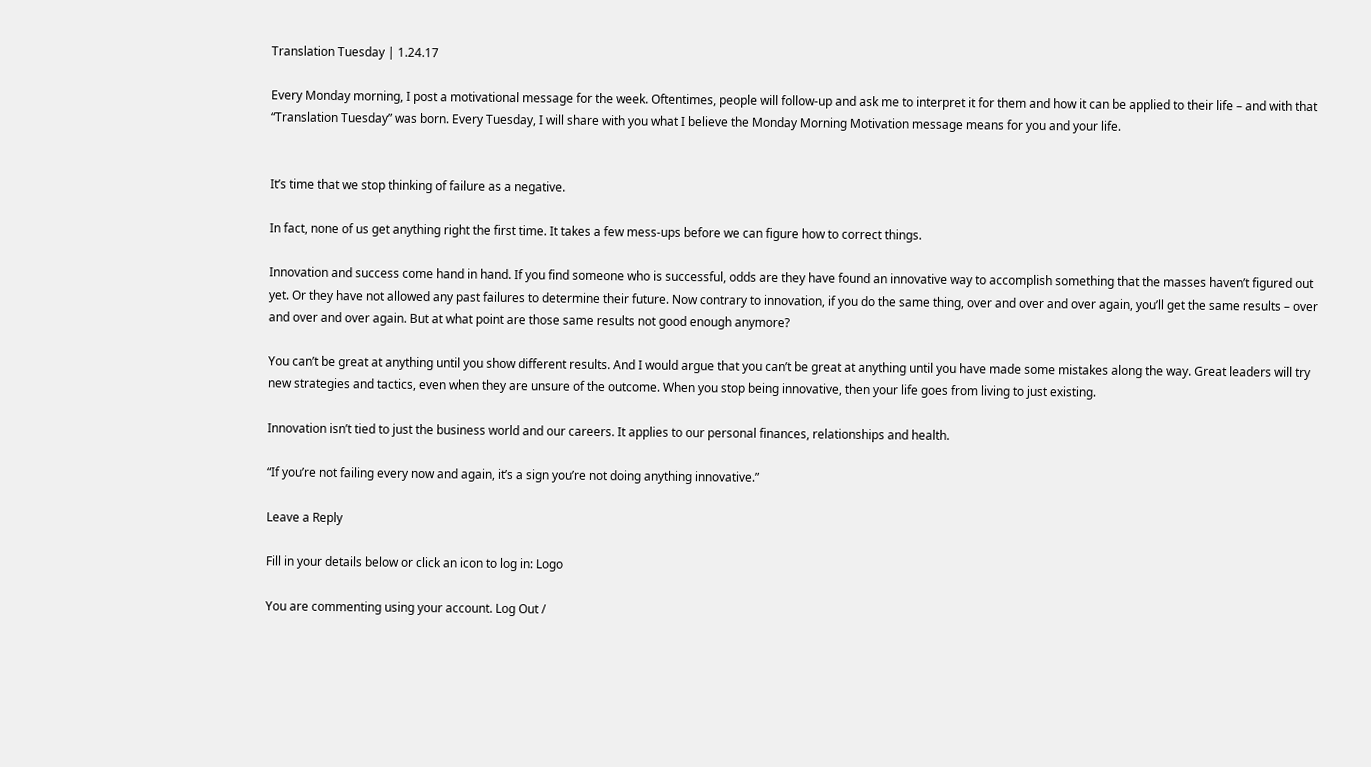Translation Tuesday | 1.24.17

Every Monday morning, I post a motivational message for the week. Oftentimes, people will follow-up and ask me to interpret it for them and how it can be applied to their life – and with that “Translation Tuesday” was born. Every Tuesday, I will share with you what I believe the Monday Morning Motivation message means for you and your life.


It’s time that we stop thinking of failure as a negative.

In fact, none of us get anything right the first time. It takes a few mess-ups before we can figure how to correct things.

Innovation and success come hand in hand. If you find someone who is successful, odds are they have found an innovative way to accomplish something that the masses haven’t figured out yet. Or they have not allowed any past failures to determine their future. Now contrary to innovation, if you do the same thing, over and over and over again, you’ll get the same results – over and over and over again. But at what point are those same results not good enough anymore?

You can’t be great at anything until you show different results. And I would argue that you can’t be great at anything until you have made some mistakes along the way. Great leaders will try new strategies and tactics, even when they are unsure of the outcome. When you stop being innovative, then your life goes from living to just existing.

Innovation isn’t tied to just the business world and our careers. It applies to our personal finances, relationships and health.

“If you’re not failing every now and again, it’s a sign you’re not doing anything innovative.”

Leave a Reply

Fill in your details below or click an icon to log in: Logo

You are commenting using your account. Log Out /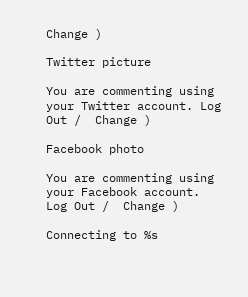Change )

Twitter picture

You are commenting using your Twitter account. Log Out /  Change )

Facebook photo

You are commenting using your Facebook account. Log Out /  Change )

Connecting to %s